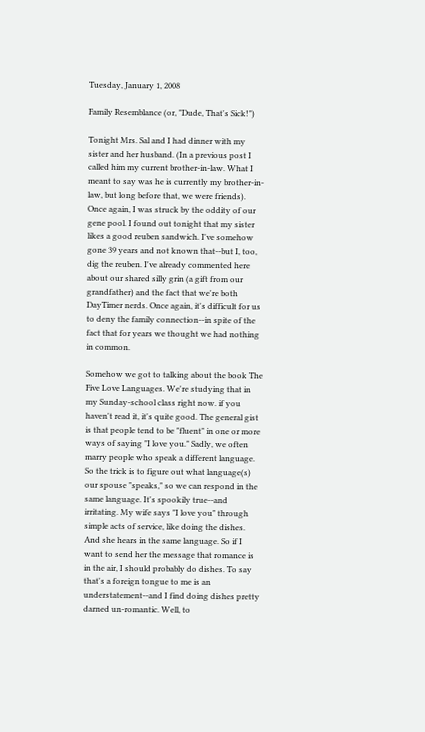Tuesday, January 1, 2008

Family Resemblance (or, "Dude, That's Sick!")

Tonight Mrs. Sal and I had dinner with my sister and her husband. (In a previous post I called him my current brother-in-law. What I meant to say was he is currently my brother-in-law, but long before that, we were friends). Once again, I was struck by the oddity of our gene pool. I found out tonight that my sister likes a good reuben sandwich. I've somehow gone 39 years and not known that--but I, too, dig the reuben. I've already commented here about our shared silly grin (a gift from our grandfather) and the fact that we're both DayTimer nerds. Once again, it's difficult for us to deny the family connection--in spite of the fact that for years we thought we had nothing in common.

Somehow we got to talking about the book The Five Love Languages. We're studying that in my Sunday-school class right now. if you haven't read it, it's quite good. The general gist is that people tend to be "fluent" in one or more ways of saying "I love you." Sadly, we often marry people who speak a different language. So the trick is to figure out what language(s) our spouse "speaks," so we can respond in the same language. It's spookily true--and irritating. My wife says "I love you" through simple acts of service, like doing the dishes. And she hears in the same language. So if I want to send her the message that romance is in the air, I should probably do dishes. To say that's a foreign tongue to me is an understatement--and I find doing dishes pretty darned un-romantic. Well, to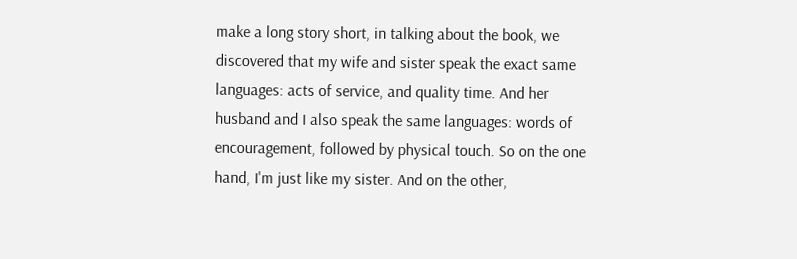make a long story short, in talking about the book, we discovered that my wife and sister speak the exact same languages: acts of service, and quality time. And her husband and I also speak the same languages: words of encouragement, followed by physical touch. So on the one hand, I'm just like my sister. And on the other,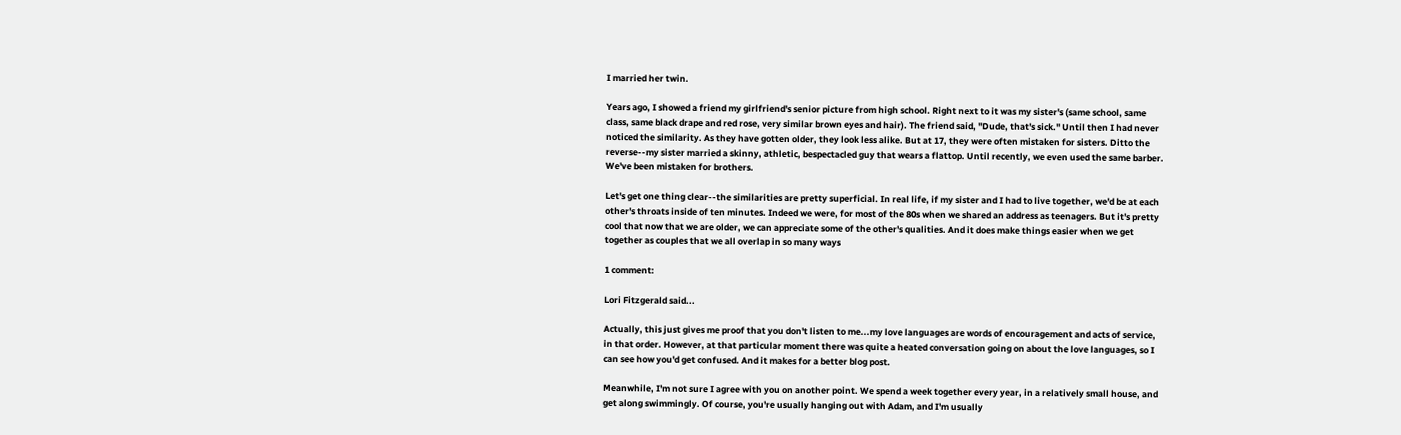I married her twin.

Years ago, I showed a friend my girlfriend's senior picture from high school. Right next to it was my sister's (same school, same class, same black drape and red rose, very similar brown eyes and hair). The friend said, "Dude, that's sick." Until then I had never noticed the similarity. As they have gotten older, they look less alike. But at 17, they were often mistaken for sisters. Ditto the reverse--my sister married a skinny, athletic, bespectacled guy that wears a flattop. Until recently, we even used the same barber. We've been mistaken for brothers.

Let's get one thing clear--the similarities are pretty superficial. In real life, if my sister and I had to live together, we'd be at each other's throats inside of ten minutes. Indeed we were, for most of the 80s when we shared an address as teenagers. But it's pretty cool that now that we are older, we can appreciate some of the other's qualities. And it does make things easier when we get together as couples that we all overlap in so many ways

1 comment:

Lori Fitzgerald said...

Actually, this just gives me proof that you don't listen to me...my love languages are words of encouragement and acts of service, in that order. However, at that particular moment there was quite a heated conversation going on about the love languages, so I can see how you'd get confused. And it makes for a better blog post.

Meanwhile, I'm not sure I agree with you on another point. We spend a week together every year, in a relatively small house, and get along swimmingly. Of course, you're usually hanging out with Adam, and I'm usually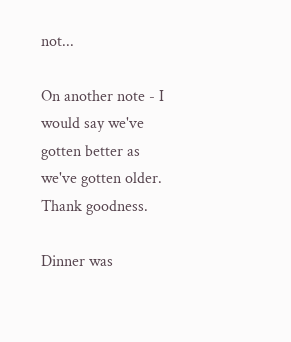not...

On another note - I would say we've gotten better as we've gotten older. Thank goodness.

Dinner was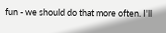fun - we should do that more often. I'll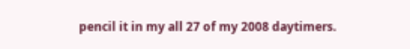pencil it in my all 27 of my 2008 daytimers.